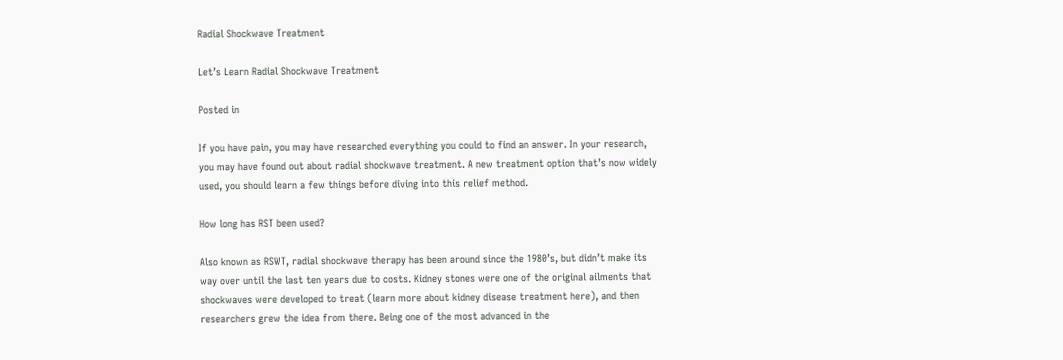Radial Shockwave Treatment

Let’s Learn Radial Shockwave Treatment

Posted in

If you have pain, you may have researched everything you could to find an answer. In your research, you may have found out about radial shockwave treatment. A new treatment option that’s now widely used, you should learn a few things before diving into this relief method.

How long has RST been used?

Also known as RSWT, radial shockwave therapy has been around since the 1980’s, but didn’t make its way over until the last ten years due to costs. Kidney stones were one of the original ailments that shockwaves were developed to treat (learn more about kidney disease treatment here), and then researchers grew the idea from there. Being one of the most advanced in the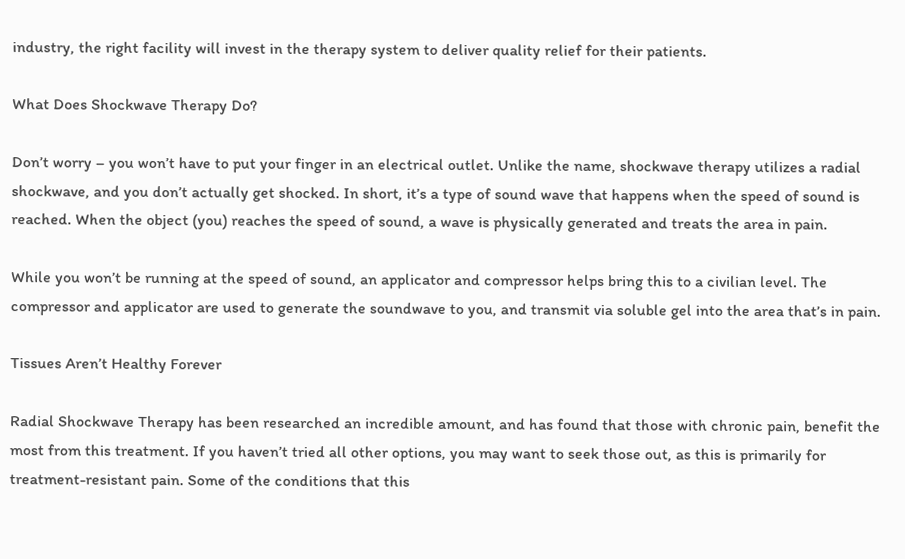industry, the right facility will invest in the therapy system to deliver quality relief for their patients.

What Does Shockwave Therapy Do?

Don’t worry – you won’t have to put your finger in an electrical outlet. Unlike the name, shockwave therapy utilizes a radial shockwave, and you don’t actually get shocked. In short, it’s a type of sound wave that happens when the speed of sound is reached. When the object (you) reaches the speed of sound, a wave is physically generated and treats the area in pain.

While you won’t be running at the speed of sound, an applicator and compressor helps bring this to a civilian level. The compressor and applicator are used to generate the soundwave to you, and transmit via soluble gel into the area that’s in pain.

Tissues Aren’t Healthy Forever

Radial Shockwave Therapy has been researched an incredible amount, and has found that those with chronic pain, benefit the most from this treatment. If you haven’t tried all other options, you may want to seek those out, as this is primarily for treatment-resistant pain. Some of the conditions that this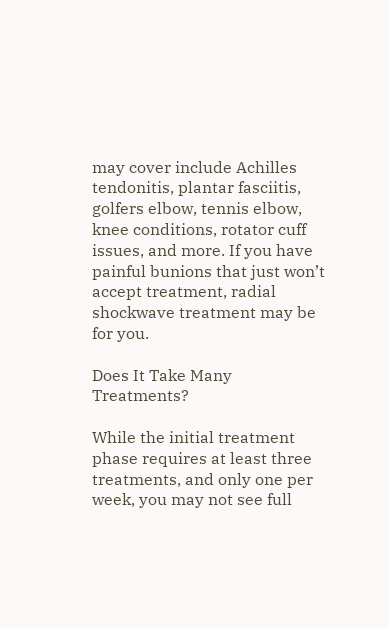may cover include Achilles tendonitis, plantar fasciitis, golfers elbow, tennis elbow, knee conditions, rotator cuff issues, and more. If you have painful bunions that just won’t accept treatment, radial shockwave treatment may be for you.

Does It Take Many Treatments?

While the initial treatment phase requires at least three treatments, and only one per week, you may not see full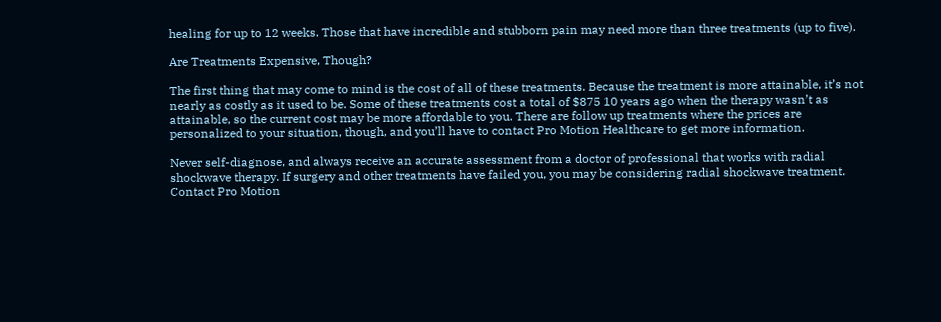healing for up to 12 weeks. Those that have incredible and stubborn pain may need more than three treatments (up to five).

Are Treatments Expensive, Though?

The first thing that may come to mind is the cost of all of these treatments. Because the treatment is more attainable, it’s not nearly as costly as it used to be. Some of these treatments cost a total of $875 10 years ago when the therapy wasn’t as attainable, so the current cost may be more affordable to you. There are follow up treatments where the prices are personalized to your situation, though, and you’ll have to contact Pro Motion Healthcare to get more information.

Never self-diagnose, and always receive an accurate assessment from a doctor of professional that works with radial shockwave therapy. If surgery and other treatments have failed you, you may be considering radial shockwave treatment. Contact Pro Motion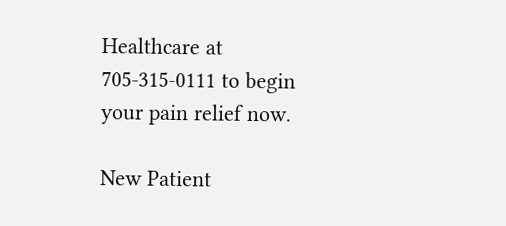Healthcare at 705-315-0111 to begin your pain relief now.

New Patient